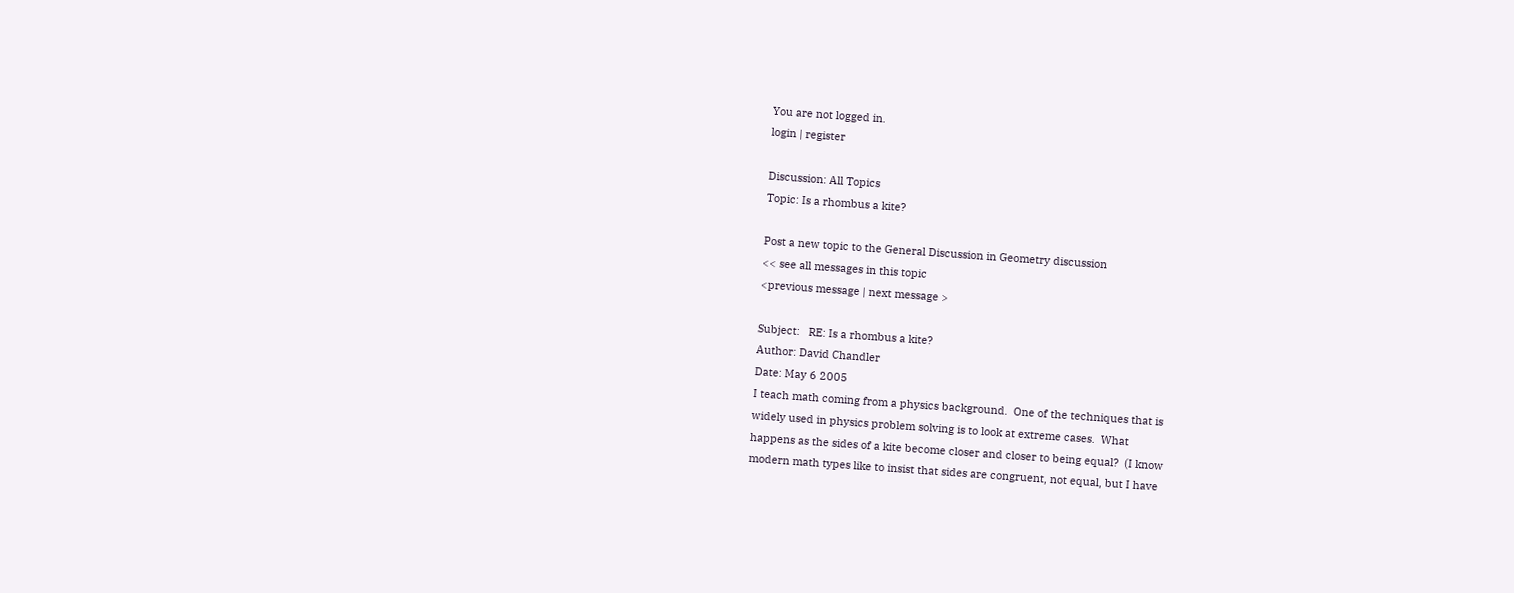You are not logged in.
login | register

Discussion: All Topics
Topic: Is a rhombus a kite?

Post a new topic to the General Discussion in Geometry discussion
<< see all messages in this topic
<previous message | next message >

Subject:   RE: Is a rhombus a kite?
Author: David Chandler
Date: May 6 2005
I teach math coming from a physics background.  One of the techniques that is
widely used in physics problem solving is to look at extreme cases.  What
happens as the sides of a kite become closer and closer to being equal?  (I know
modern math types like to insist that sides are congruent, not equal, but I have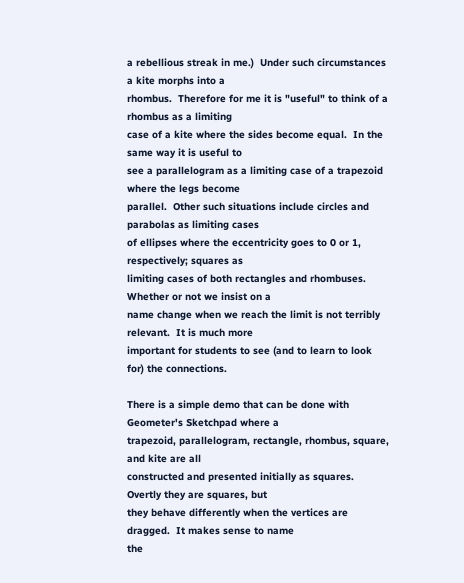a rebellious streak in me.)  Under such circumstances a kite morphs into a
rhombus.  Therefore for me it is "useful" to think of a rhombus as a limiting
case of a kite where the sides become equal.  In the same way it is useful to
see a parallelogram as a limiting case of a trapezoid where the legs become
parallel.  Other such situations include circles and parabolas as limiting cases
of ellipses where the eccentricity goes to 0 or 1, respectively; squares as
limiting cases of both rectangles and rhombuses.  Whether or not we insist on a
name change when we reach the limit is not terribly relevant.  It is much more
important for students to see (and to learn to look for) the connections.

There is a simple demo that can be done with Geometer's Sketchpad where a
trapezoid, parallelogram, rectangle, rhombus, square, and kite are all
constructed and presented initially as squares.  Overtly they are squares, but
they behave differently when the vertices are dragged.  It makes sense to name
the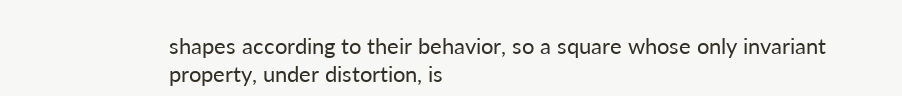shapes according to their behavior, so a square whose only invariant
property, under distortion, is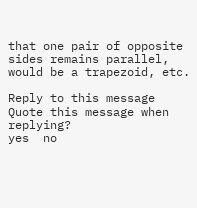that one pair of opposite sides remains parallel,
would be a trapezoid, etc.

Reply to this message          Quote this message when replying?
yes  no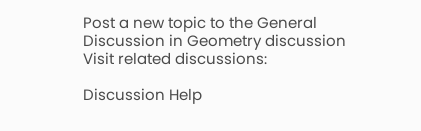Post a new topic to the General Discussion in Geometry discussion
Visit related discussions:

Discussion Help